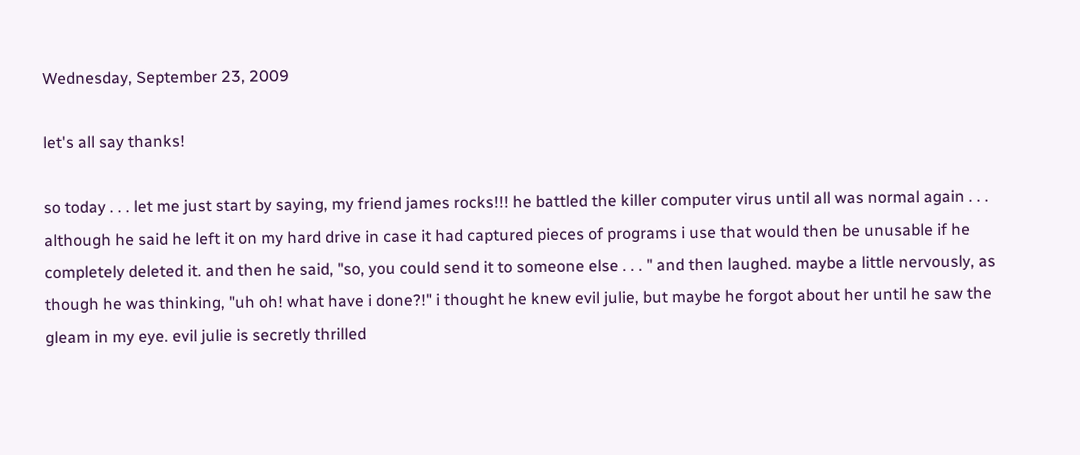Wednesday, September 23, 2009

let's all say thanks!

so today . . . let me just start by saying, my friend james rocks!!! he battled the killer computer virus until all was normal again . . . although he said he left it on my hard drive in case it had captured pieces of programs i use that would then be unusable if he completely deleted it. and then he said, "so, you could send it to someone else . . . " and then laughed. maybe a little nervously, as though he was thinking, "uh oh! what have i done?!" i thought he knew evil julie, but maybe he forgot about her until he saw the gleam in my eye. evil julie is secretly thrilled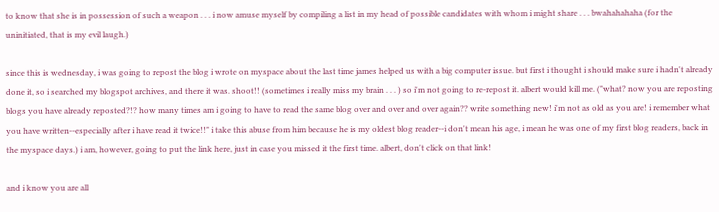to know that she is in possession of such a weapon . . . i now amuse myself by compiling a list in my head of possible candidates with whom i might share . . . bwahahahaha (for the uninitiated, that is my evil laugh.)

since this is wednesday, i was going to repost the blog i wrote on myspace about the last time james helped us with a big computer issue. but first i thought i should make sure i hadn't already done it, so i searched my blogspot archives, and there it was. shoot!! (sometimes i really miss my brain . . . ) so i'm not going to re-repost it. albert would kill me. ("what? now you are reposting blogs you have already reposted?!? how many times am i going to have to read the same blog over and over and over again?? write something new! i'm not as old as you are! i remember what you have written--especially after i have read it twice!!" i take this abuse from him because he is my oldest blog reader--i don't mean his age, i mean he was one of my first blog readers, back in the myspace days.) i am, however, going to put the link here, just in case you missed it the first time. albert, don't click on that link!

and i know you are all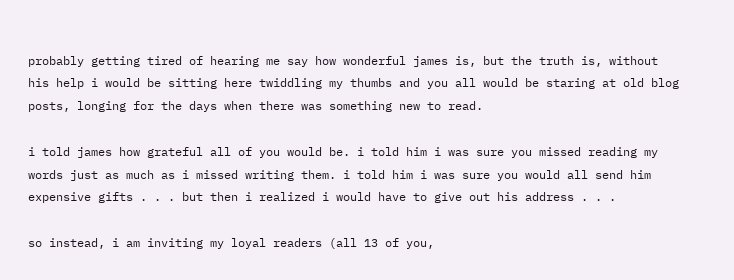probably getting tired of hearing me say how wonderful james is, but the truth is, without his help i would be sitting here twiddling my thumbs and you all would be staring at old blog posts, longing for the days when there was something new to read.

i told james how grateful all of you would be. i told him i was sure you missed reading my words just as much as i missed writing them. i told him i was sure you would all send him expensive gifts . . . but then i realized i would have to give out his address . . .

so instead, i am inviting my loyal readers (all 13 of you,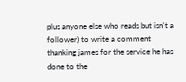plus anyone else who reads but isn't a follower) to write a comment thanking james for the service he has done to the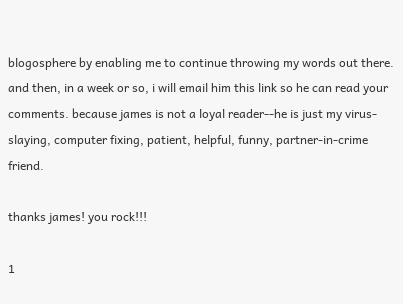blogosphere by enabling me to continue throwing my words out there. and then, in a week or so, i will email him this link so he can read your comments. because james is not a loyal reader--he is just my virus-slaying, computer fixing, patient, helpful, funny, partner-in-crime friend.

thanks james! you rock!!!

1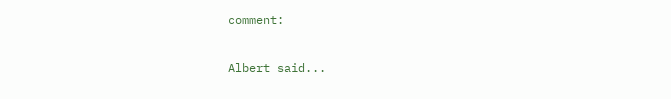comment:

Albert said...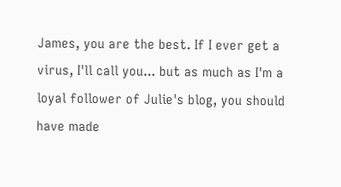James, you are the best. If I ever get a virus, I'll call you... but as much as I'm a loyal follower of Julie's blog, you should have made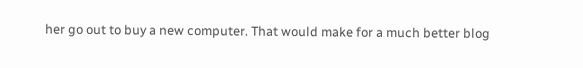her go out to buy a new computer. That would make for a much better blog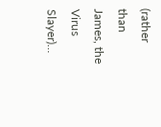(rather than James, the Virus Slayer)...